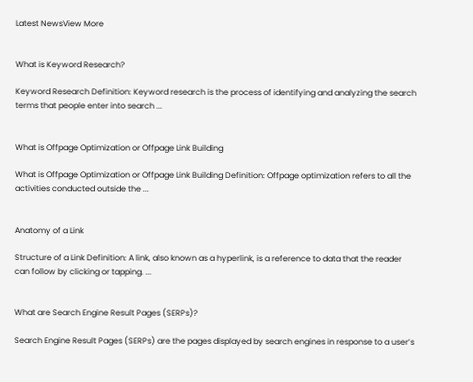Latest NewsView More


What is Keyword Research?

Keyword Research Definition: Keyword research is the process of identifying and analyzing the search terms that people enter into search ...


What is Offpage Optimization or Offpage Link Building

What is Offpage Optimization or Offpage Link Building Definition: Offpage optimization refers to all the activities conducted outside the ...


Anatomy of a Link

Structure of a Link Definition: A link, also known as a hyperlink, is a reference to data that the reader can follow by clicking or tapping. ...


What are Search Engine Result Pages (SERPs)?

Search Engine Result Pages (SERPs) are the pages displayed by search engines in response to a user’s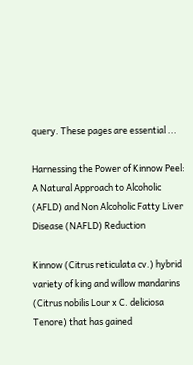query. These pages are essential ...

Harnessing the Power of Kinnow Peel: A Natural Approach to Alcoholic (AFLD) and Non Alcoholic Fatty Liver Disease (NAFLD) Reduction

Kinnow (Citrus reticulata cv.) hybrid variety of king and willow mandarins (Citrus nobilis Lour x C. deliciosa Tenore) that has gained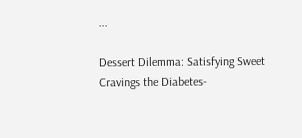...

Dessert Dilemma: Satisfying Sweet Cravings the Diabetes-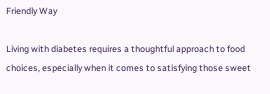Friendly Way

Living with diabetes requires a thoughtful approach to food choices, especially when it comes to satisfying those sweet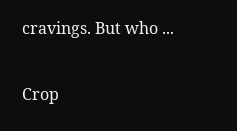cravings. But who ...

Crop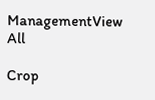ManagementView All

Crop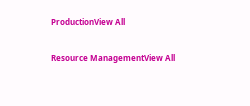ProductionView All

Resource ManagementView All